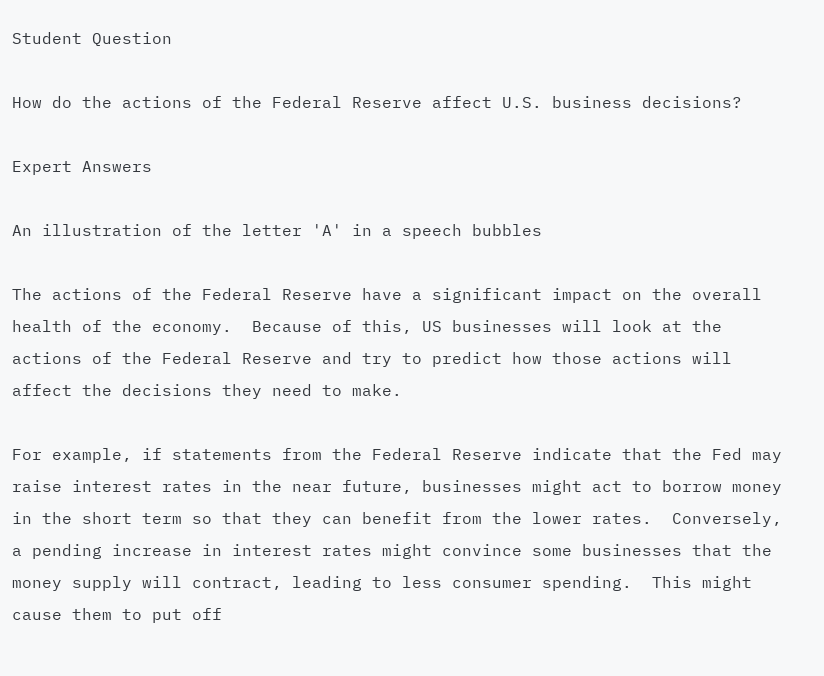Student Question

How do the actions of the Federal Reserve affect U.S. business decisions?

Expert Answers

An illustration of the letter 'A' in a speech bubbles

The actions of the Federal Reserve have a significant impact on the overall health of the economy.  Because of this, US businesses will look at the actions of the Federal Reserve and try to predict how those actions will affect the decisions they need to make.

For example, if statements from the Federal Reserve indicate that the Fed may raise interest rates in the near future, businesses might act to borrow money in the short term so that they can benefit from the lower rates.  Conversely, a pending increase in interest rates might convince some businesses that the money supply will contract, leading to less consumer spending.  This might cause them to put off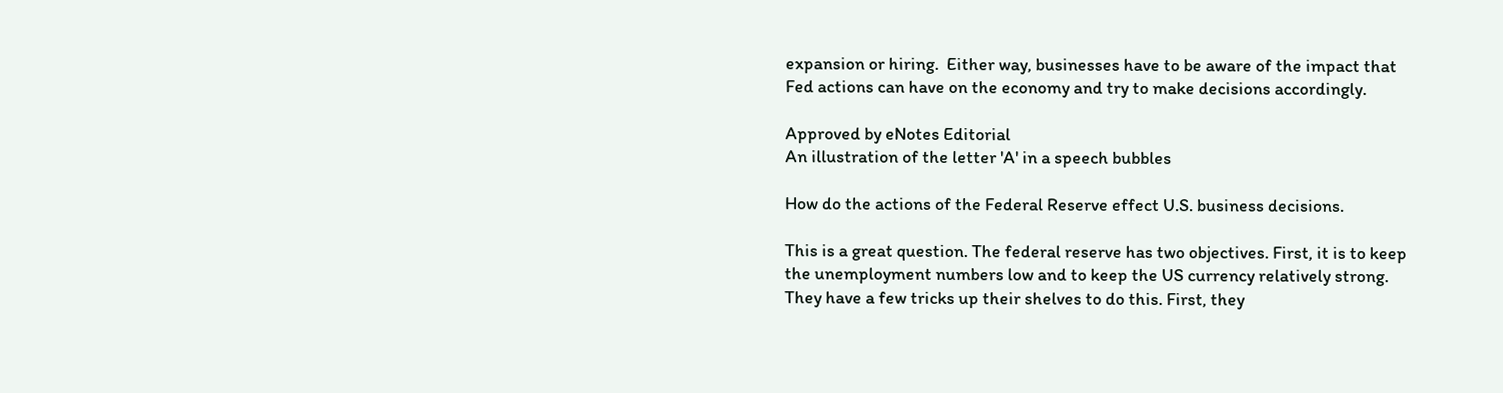expansion or hiring.  Either way, businesses have to be aware of the impact that Fed actions can have on the economy and try to make decisions accordingly.

Approved by eNotes Editorial
An illustration of the letter 'A' in a speech bubbles

How do the actions of the Federal Reserve effect U.S. business decisions.

This is a great question. The federal reserve has two objectives. First, it is to keep the unemployment numbers low and to keep the US currency relatively strong. They have a few tricks up their shelves to do this. First, they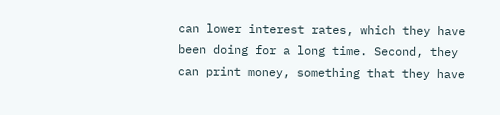can lower interest rates, which they have been doing for a long time. Second, they can print money, something that they have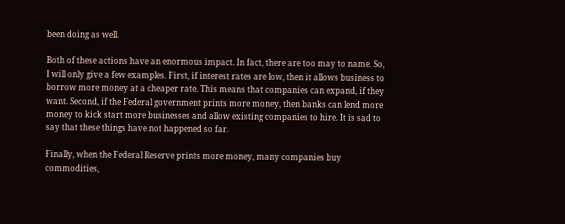been doing as well.

Both of these actions have an enormous impact. In fact, there are too may to name. So, I will only give a few examples. First, if interest rates are low, then it allows business to borrow more money at a cheaper rate. This means that companies can expand, if they want. Second, if the Federal government prints more money, then banks can lend more money to kick start more businesses and allow existing companies to hire. It is sad to say that these things have not happened so far.

Finally, when the Federal Reserve prints more money, many companies buy commodities,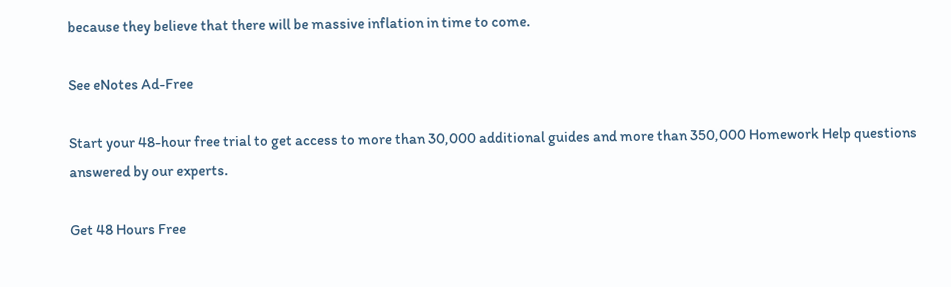because they believe that there will be massive inflation in time to come.

See eNotes Ad-Free

Start your 48-hour free trial to get access to more than 30,000 additional guides and more than 350,000 Homework Help questions answered by our experts.

Get 48 Hours Free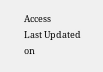Access
Last Updated on